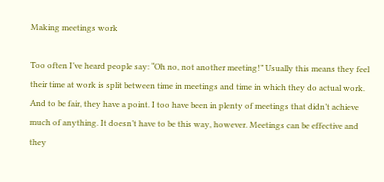Making meetings work

Too often I’ve heard people say: “Oh no, not another meeting!” Usually this means they feel their time at work is split between time in meetings and time in which they do actual work. And to be fair, they have a point. I too have been in plenty of meetings that didn’t achieve much of anything. It doesn’t have to be this way, however. Meetings can be effective and they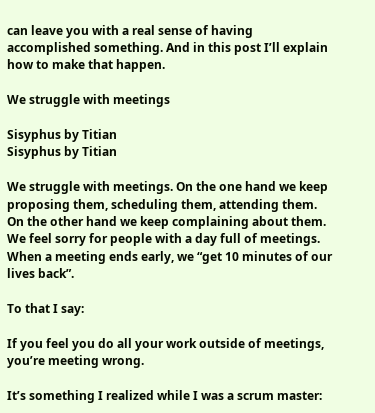can leave you with a real sense of having accomplished something. And in this post I’ll explain how to make that happen.

We struggle with meetings

Sisyphus by Titian
Sisyphus by Titian

We struggle with meetings. On the one hand we keep proposing them, scheduling them, attending them. On the other hand we keep complaining about them. We feel sorry for people with a day full of meetings. When a meeting ends early, we “get 10 minutes of our lives back”.

To that I say:

If you feel you do all your work outside of meetings, you’re meeting wrong.

It’s something I realized while I was a scrum master: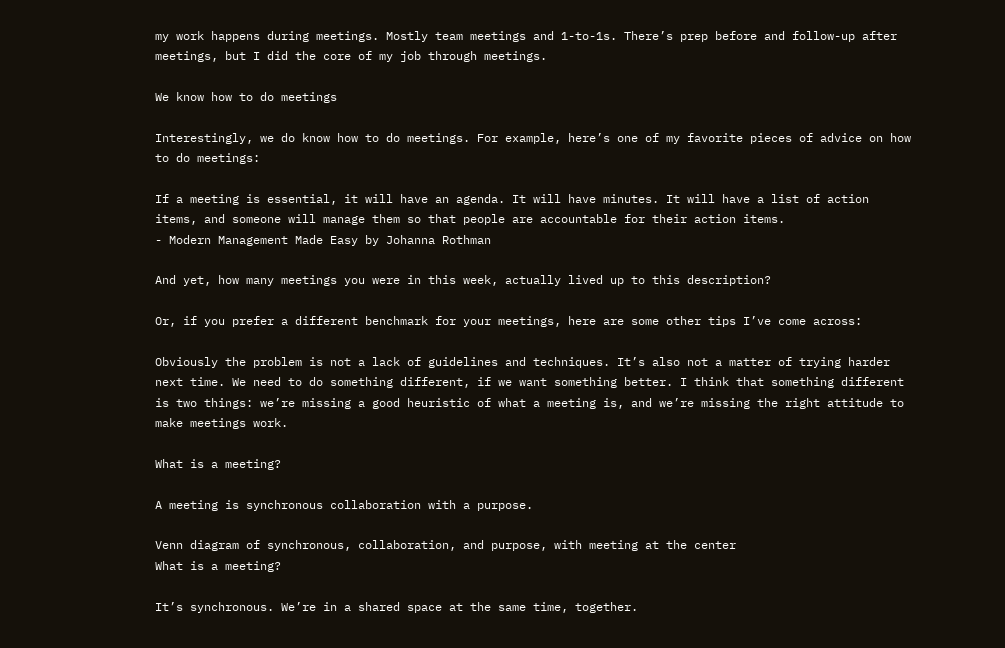my work happens during meetings. Mostly team meetings and 1-to-1s. There’s prep before and follow-up after meetings, but I did the core of my job through meetings.

We know how to do meetings

Interestingly, we do know how to do meetings. For example, here’s one of my favorite pieces of advice on how to do meetings:

If a meeting is essential, it will have an agenda. It will have minutes. It will have a list of action items, and someone will manage them so that people are accountable for their action items.
- Modern Management Made Easy by Johanna Rothman

And yet, how many meetings you were in this week, actually lived up to this description?

Or, if you prefer a different benchmark for your meetings, here are some other tips I’ve come across:

Obviously the problem is not a lack of guidelines and techniques. It’s also not a matter of trying harder next time. We need to do something different, if we want something better. I think that something different is two things: we’re missing a good heuristic of what a meeting is, and we’re missing the right attitude to make meetings work.

What is a meeting?

A meeting is synchronous collaboration with a purpose.

Venn diagram of synchronous, collaboration, and purpose, with meeting at the center
What is a meeting?

It’s synchronous. We’re in a shared space at the same time, together.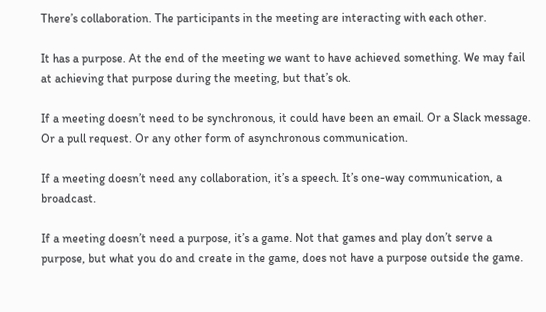There’s collaboration. The participants in the meeting are interacting with each other.

It has a purpose. At the end of the meeting we want to have achieved something. We may fail at achieving that purpose during the meeting, but that’s ok.

If a meeting doesn’t need to be synchronous, it could have been an email. Or a Slack message. Or a pull request. Or any other form of asynchronous communication.

If a meeting doesn’t need any collaboration, it’s a speech. It’s one-way communication, a broadcast.

If a meeting doesn’t need a purpose, it’s a game. Not that games and play don’t serve a purpose, but what you do and create in the game, does not have a purpose outside the game.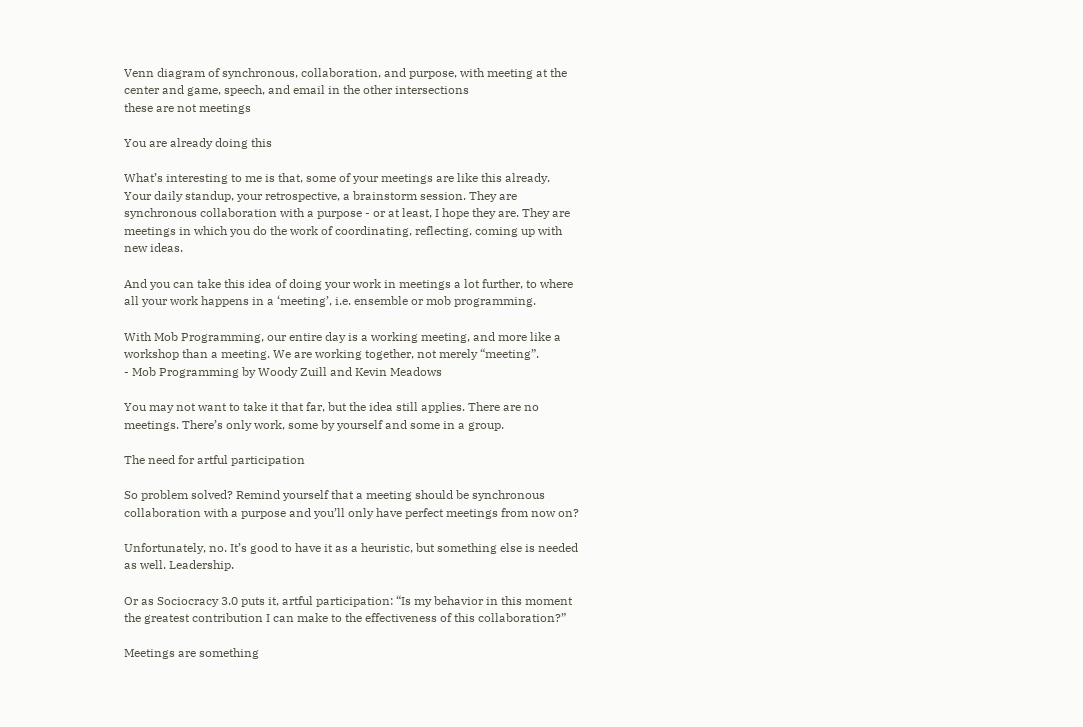Venn diagram of synchronous, collaboration, and purpose, with meeting at the center and game, speech, and email in the other intersections
these are not meetings

You are already doing this

What’s interesting to me is that, some of your meetings are like this already. Your daily standup, your retrospective, a brainstorm session. They are synchronous collaboration with a purpose - or at least, I hope they are. They are meetings in which you do the work of coordinating, reflecting, coming up with new ideas.

And you can take this idea of doing your work in meetings a lot further, to where all your work happens in a ‘meeting’, i.e. ensemble or mob programming.

With Mob Programming, our entire day is a working meeting, and more like a workshop than a meeting. We are working together, not merely “meeting”.
- Mob Programming by Woody Zuill and Kevin Meadows

You may not want to take it that far, but the idea still applies. There are no meetings. There’s only work, some by yourself and some in a group.

The need for artful participation

So problem solved? Remind yourself that a meeting should be synchronous collaboration with a purpose and you’ll only have perfect meetings from now on?

Unfortunately, no. It’s good to have it as a heuristic, but something else is needed as well. Leadership.

Or as Sociocracy 3.0 puts it, artful participation: “Is my behavior in this moment the greatest contribution I can make to the effectiveness of this collaboration?”

Meetings are something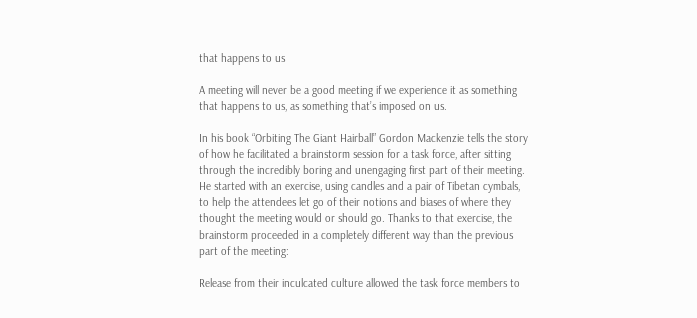that happens to us

A meeting will never be a good meeting if we experience it as something that happens to us, as something that’s imposed on us.

In his book “Orbiting The Giant Hairball” Gordon Mackenzie tells the story of how he facilitated a brainstorm session for a task force, after sitting through the incredibly boring and unengaging first part of their meeting. He started with an exercise, using candles and a pair of Tibetan cymbals, to help the attendees let go of their notions and biases of where they thought the meeting would or should go. Thanks to that exercise, the brainstorm proceeded in a completely different way than the previous part of the meeting:

Release from their inculcated culture allowed the task force members to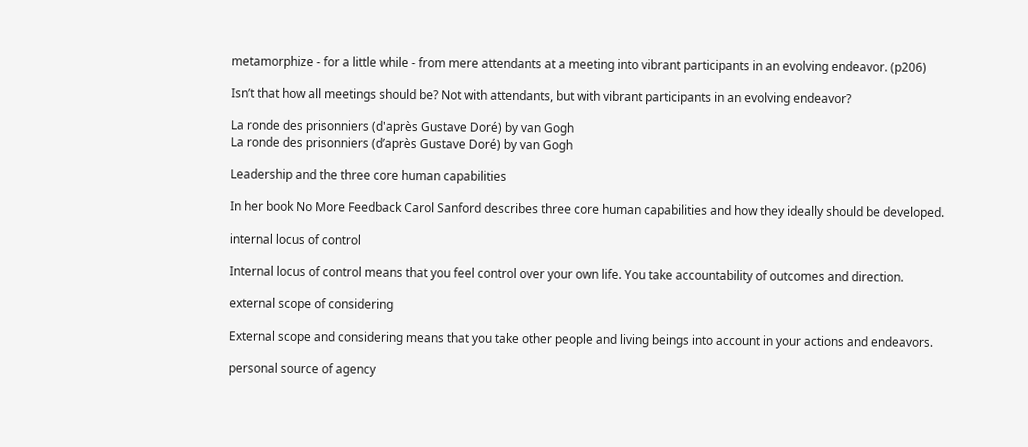metamorphize - for a little while - from mere attendants at a meeting into vibrant participants in an evolving endeavor. (p206)

Isn’t that how all meetings should be? Not with attendants, but with vibrant participants in an evolving endeavor?

La ronde des prisonniers (d'après Gustave Doré) by van Gogh
La ronde des prisonniers (d’après Gustave Doré) by van Gogh

Leadership and the three core human capabilities

In her book No More Feedback Carol Sanford describes three core human capabilities and how they ideally should be developed.

internal locus of control

Internal locus of control means that you feel control over your own life. You take accountability of outcomes and direction.

external scope of considering

External scope and considering means that you take other people and living beings into account in your actions and endeavors.

personal source of agency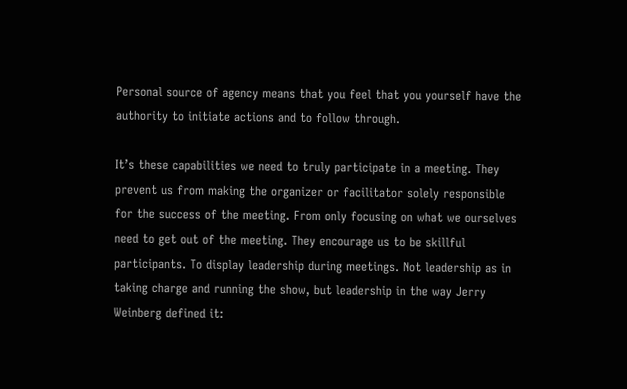Personal source of agency means that you feel that you yourself have the authority to initiate actions and to follow through.

It’s these capabilities we need to truly participate in a meeting. They prevent us from making the organizer or facilitator solely responsible for the success of the meeting. From only focusing on what we ourselves need to get out of the meeting. They encourage us to be skillful participants. To display leadership during meetings. Not leadership as in taking charge and running the show, but leadership in the way Jerry Weinberg defined it: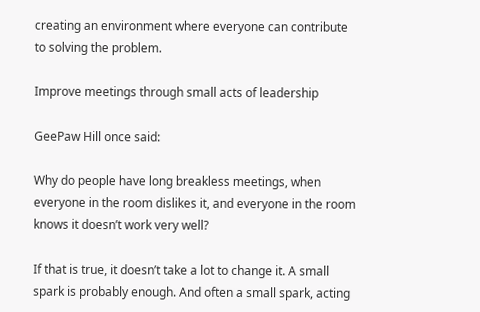creating an environment where everyone can contribute to solving the problem.

Improve meetings through small acts of leadership

GeePaw Hill once said:

Why do people have long breakless meetings, when everyone in the room dislikes it, and everyone in the room knows it doesn’t work very well?

If that is true, it doesn’t take a lot to change it. A small spark is probably enough. And often a small spark, acting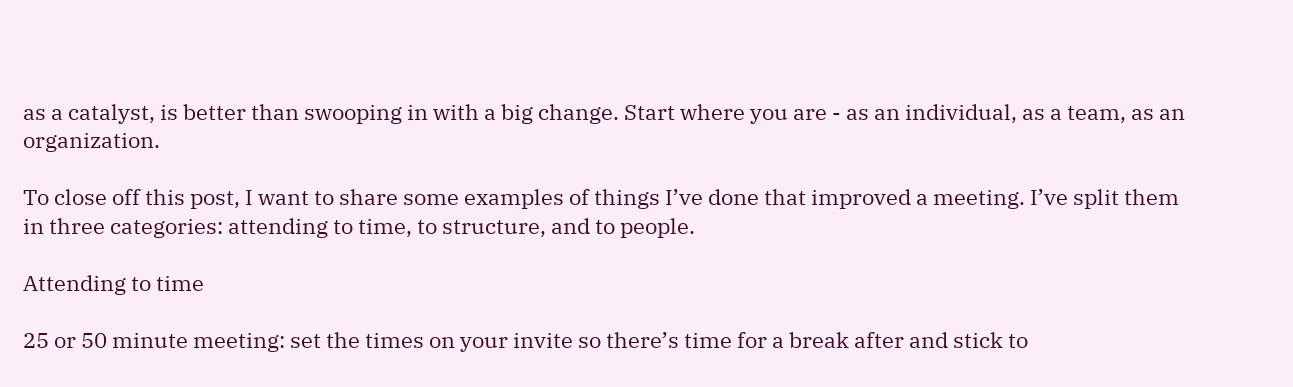as a catalyst, is better than swooping in with a big change. Start where you are - as an individual, as a team, as an organization.

To close off this post, I want to share some examples of things I’ve done that improved a meeting. I’ve split them in three categories: attending to time, to structure, and to people.

Attending to time

25 or 50 minute meeting: set the times on your invite so there’s time for a break after and stick to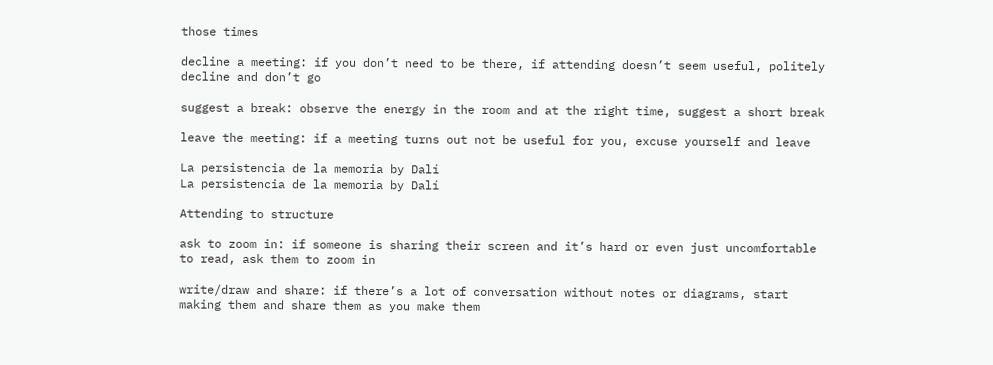those times

decline a meeting: if you don’t need to be there, if attending doesn’t seem useful, politely decline and don’t go

suggest a break: observe the energy in the room and at the right time, suggest a short break

leave the meeting: if a meeting turns out not be useful for you, excuse yourself and leave

La persistencia de la memoria by Dalí
La persistencia de la memoria by Dalí

Attending to structure

ask to zoom in: if someone is sharing their screen and it’s hard or even just uncomfortable to read, ask them to zoom in

write/draw and share: if there’s a lot of conversation without notes or diagrams, start making them and share them as you make them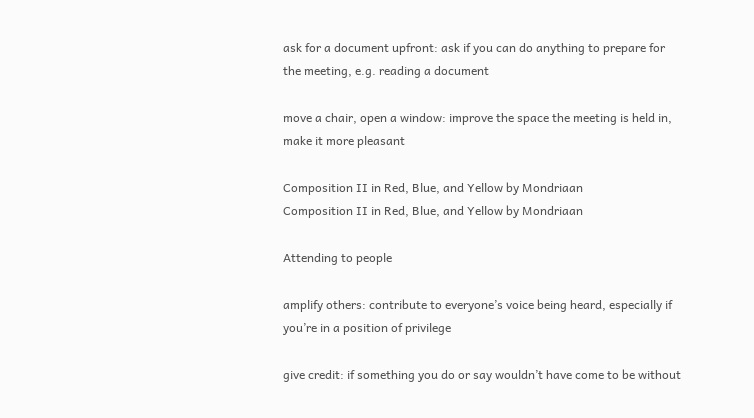ask for a document upfront: ask if you can do anything to prepare for the meeting, e.g. reading a document

move a chair, open a window: improve the space the meeting is held in, make it more pleasant

Composition II in Red, Blue, and Yellow by Mondriaan
Composition II in Red, Blue, and Yellow by Mondriaan

Attending to people

amplify others: contribute to everyone’s voice being heard, especially if you’re in a position of privilege

give credit: if something you do or say wouldn’t have come to be without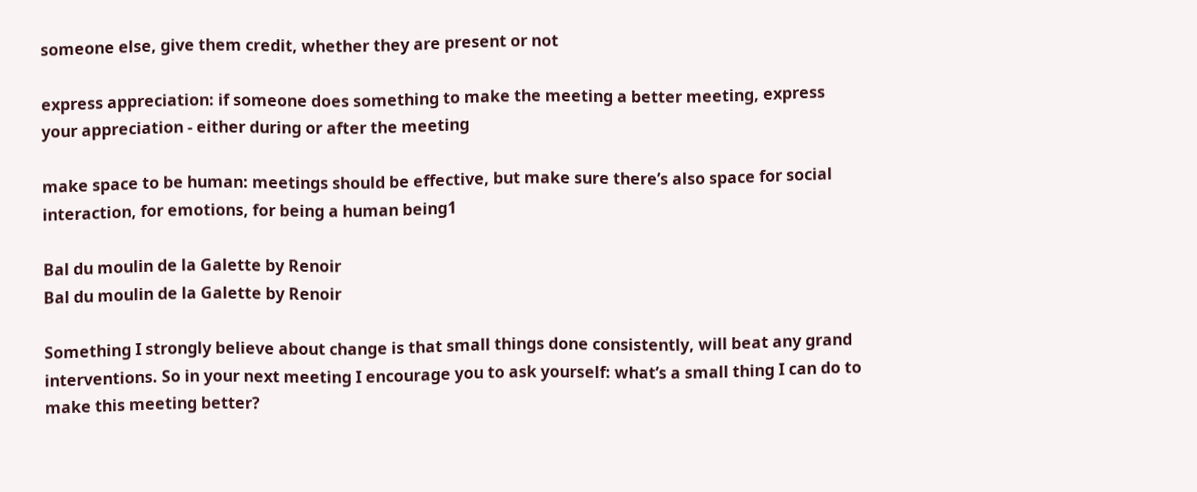someone else, give them credit, whether they are present or not

express appreciation: if someone does something to make the meeting a better meeting, express your appreciation - either during or after the meeting

make space to be human: meetings should be effective, but make sure there’s also space for social interaction, for emotions, for being a human being1

Bal du moulin de la Galette by Renoir
Bal du moulin de la Galette by Renoir

Something I strongly believe about change is that small things done consistently, will beat any grand interventions. So in your next meeting I encourage you to ask yourself: what’s a small thing I can do to make this meeting better?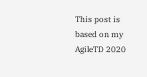This post is based on my AgileTD 2020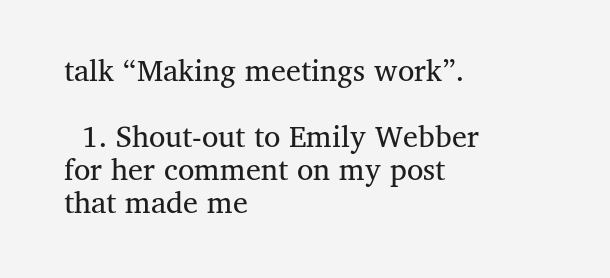talk “Making meetings work”.

  1. Shout-out to Emily Webber for her comment on my post that made me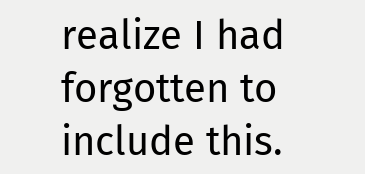realize I had forgotten to include this.